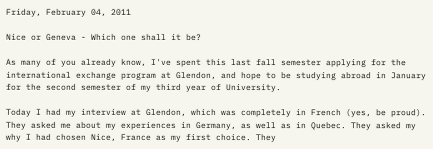Friday, February 04, 2011

Nice or Geneva - Which one shall it be?

As many of you already know, I've spent this last fall semester applying for the international exchange program at Glendon, and hope to be studying abroad in January for the second semester of my third year of University.

Today I had my interview at Glendon, which was completely in French (yes, be proud). They asked me about my experiences in Germany, as well as in Quebec. They asked my why I had chosen Nice, France as my first choice. They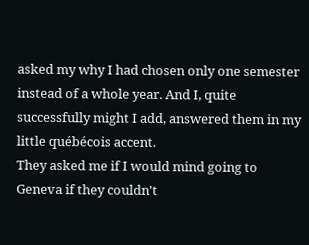asked my why I had chosen only one semester instead of a whole year. And I, quite successfully might I add, answered them in my little québécois accent.
They asked me if I would mind going to Geneva if they couldn't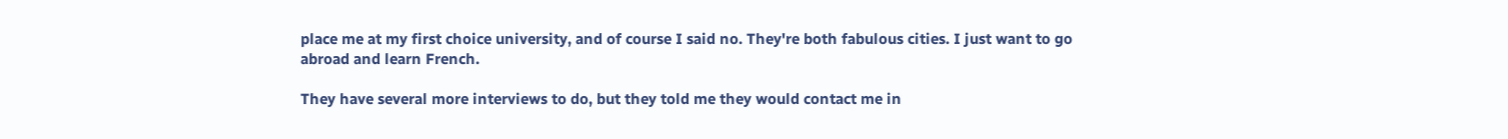place me at my first choice university, and of course I said no. They're both fabulous cities. I just want to go abroad and learn French.

They have several more interviews to do, but they told me they would contact me in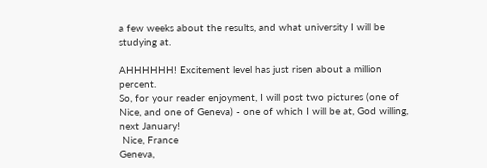a few weeks about the results, and what university I will be studying at.

AHHHHHH! Excitement level has just risen about a million percent.
So, for your reader enjoyment, I will post two pictures (one of Nice, and one of Geneva) - one of which I will be at, God willing, next January!
 Nice, France
Geneva,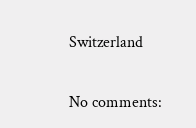Switzerland

No comments: